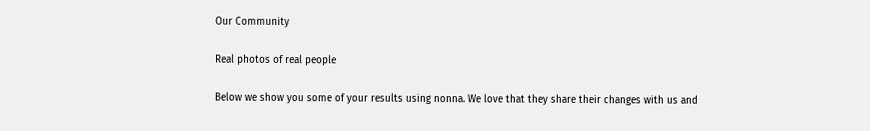Our Community

Real photos of real people

Below we show you some of your results using nonna. We love that they share their changes with us and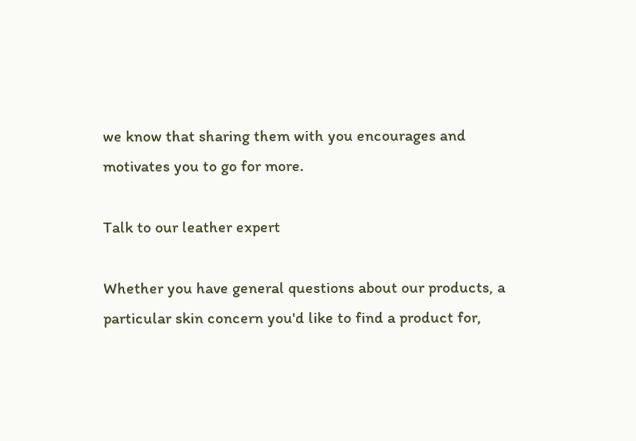we know that sharing them with you encourages and motivates you to go for more.

Talk to our leather expert

Whether you have general questions about our products, a particular skin concern you'd like to find a product for,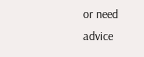or need advice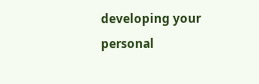developing your personal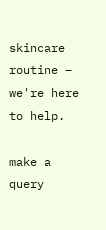skincare routine – we're here to help.

make a query